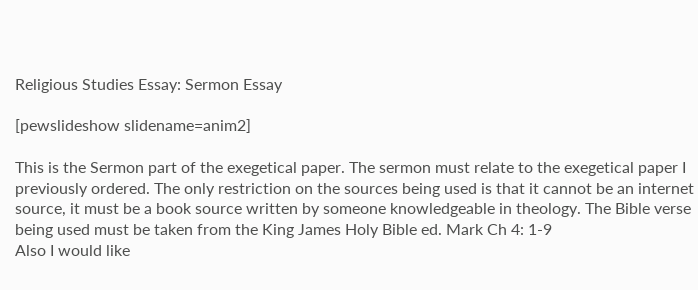Religious Studies Essay: Sermon Essay

[pewslideshow slidename=anim2]

This is the Sermon part of the exegetical paper. The sermon must relate to the exegetical paper I previously ordered. The only restriction on the sources being used is that it cannot be an internet source, it must be a book source written by someone knowledgeable in theology. The Bible verse being used must be taken from the King James Holy Bible ed. Mark Ch 4: 1-9
Also I would like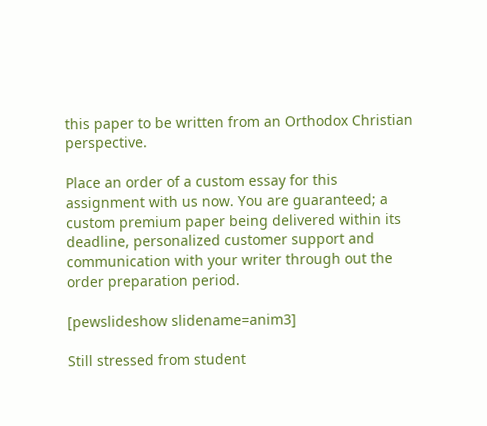this paper to be written from an Orthodox Christian perspective.

Place an order of a custom essay for this assignment with us now. You are guaranteed; a custom premium paper being delivered within its deadline, personalized customer support and communication with your writer through out the order preparation period.

[pewslideshow slidename=anim3]

Still stressed from student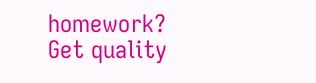homework?
Get quality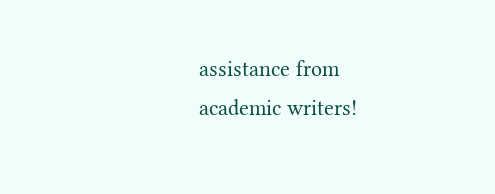assistance from academic writers!